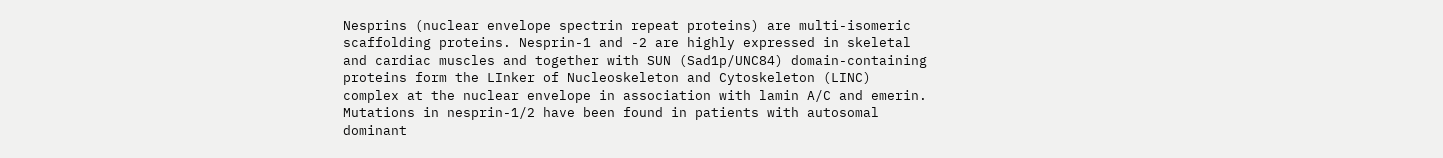Nesprins (nuclear envelope spectrin repeat proteins) are multi-isomeric scaffolding proteins. Nesprin-1 and -2 are highly expressed in skeletal and cardiac muscles and together with SUN (Sad1p/UNC84) domain-containing proteins form the LInker of Nucleoskeleton and Cytoskeleton (LINC) complex at the nuclear envelope in association with lamin A/C and emerin. Mutations in nesprin-1/2 have been found in patients with autosomal dominant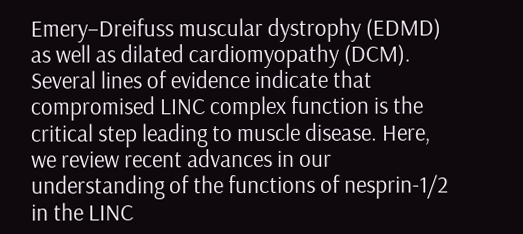Emery–Dreifuss muscular dystrophy (EDMD) as well as dilated cardiomyopathy (DCM). Several lines of evidence indicate that compromised LINC complex function is the critical step leading to muscle disease. Here, we review recent advances in our understanding of the functions of nesprin-1/2 in the LINC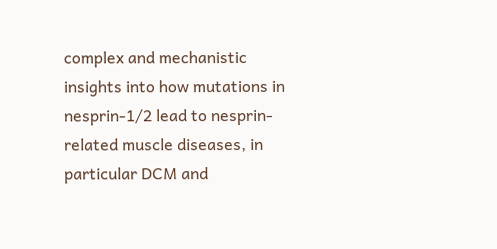complex and mechanistic insights into how mutations in nesprin-1/2 lead to nesprin-related muscle diseases, in particular DCM and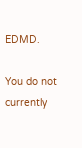EDMD.

You do not currently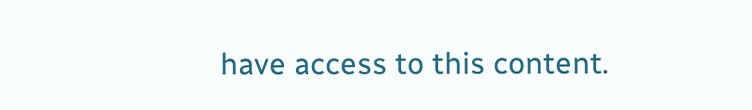have access to this content.